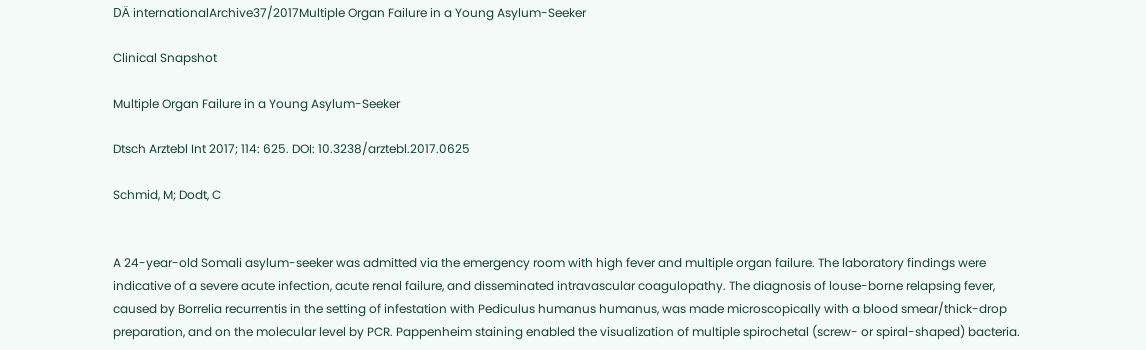DÄ internationalArchive37/2017Multiple Organ Failure in a Young Asylum-Seeker

Clinical Snapshot

Multiple Organ Failure in a Young Asylum-Seeker

Dtsch Arztebl Int 2017; 114: 625. DOI: 10.3238/arztebl.2017.0625

Schmid, M; Dodt, C


A 24-year-old Somali asylum-seeker was admitted via the emergency room with high fever and multiple organ failure. The laboratory findings were indicative of a severe acute infection, acute renal failure, and disseminated intravascular coagulopathy. The diagnosis of louse-borne relapsing fever, caused by Borrelia recurrentis in the setting of infestation with Pediculus humanus humanus, was made microscopically with a blood smear/thick-drop preparation, and on the molecular level by PCR. Pappenheim staining enabled the visualization of multiple spirochetal (screw- or spiral-shaped) bacteria.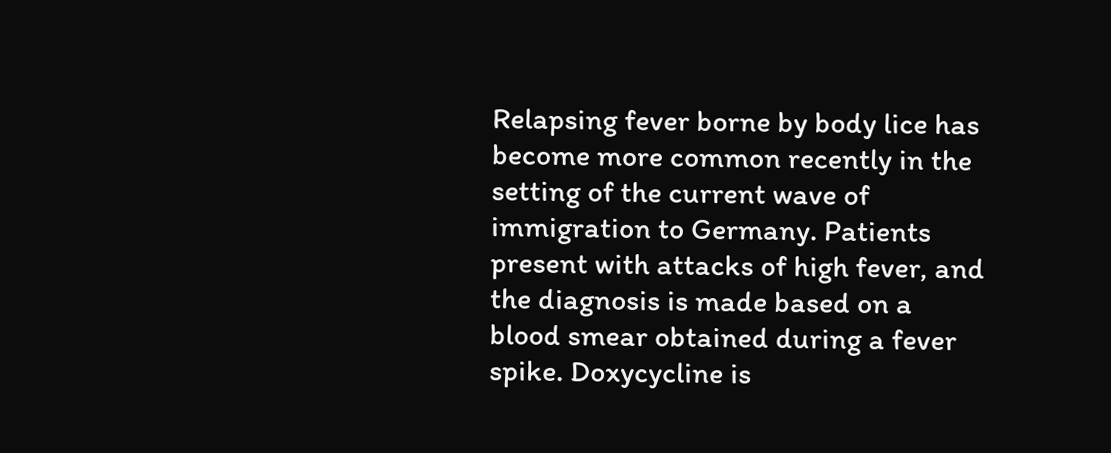Relapsing fever borne by body lice has become more common recently in the setting of the current wave of immigration to Germany. Patients present with attacks of high fever, and the diagnosis is made based on a blood smear obtained during a fever spike. Doxycycline is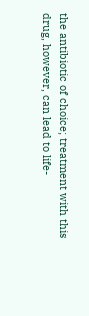the antibiotic of choice; treatment with this drug, however, can lead to life-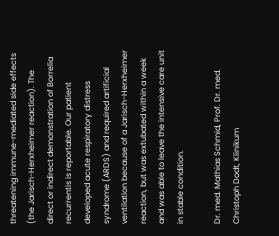threatening immune-mediated side effects (the Jarisch-Herxheimer reaction). The direct or indirect demonstration of Borrelia recurrentis is reportable. Our patient developed acute respiratory distress syndrome (ARDS) and required artificial ventilation because of a Jarisch-Herxheimer reaction, but was extubated within a week and was able to leave the intensive care unit in stable condition.

Dr. med. Mathias Schmid, Prof. Dr. med. Christoph Dodt, Klinikum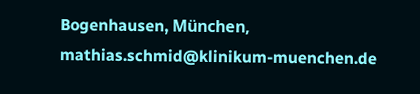Bogenhausen, München, mathias.schmid@klinikum-muenchen.de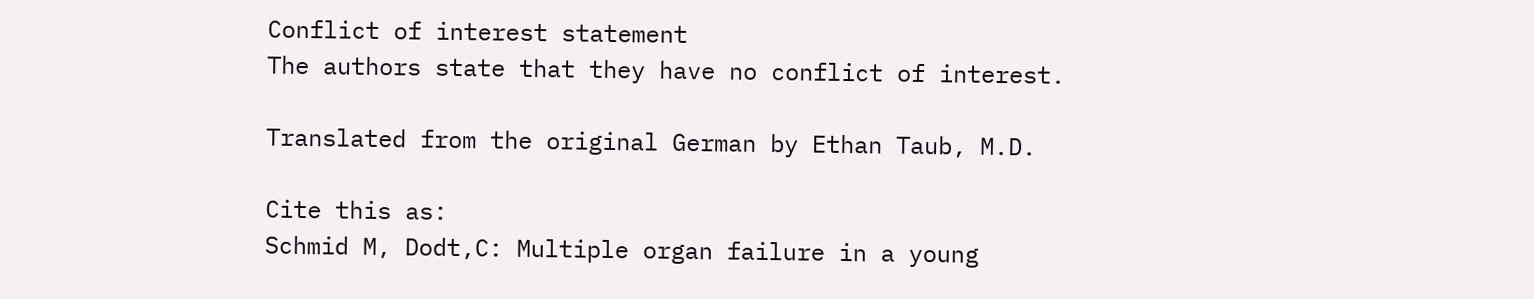Conflict of interest statement
The authors state that they have no conflict of interest.

Translated from the original German by Ethan Taub, M.D.

Cite this as:
Schmid M, Dodt,C: Multiple organ failure in a young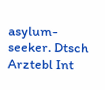asylum-seeker. Dtsch Arztebl Int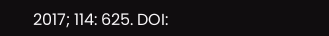2017; 114: 625. DOI: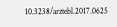10.3238/arztebl.2017.0625